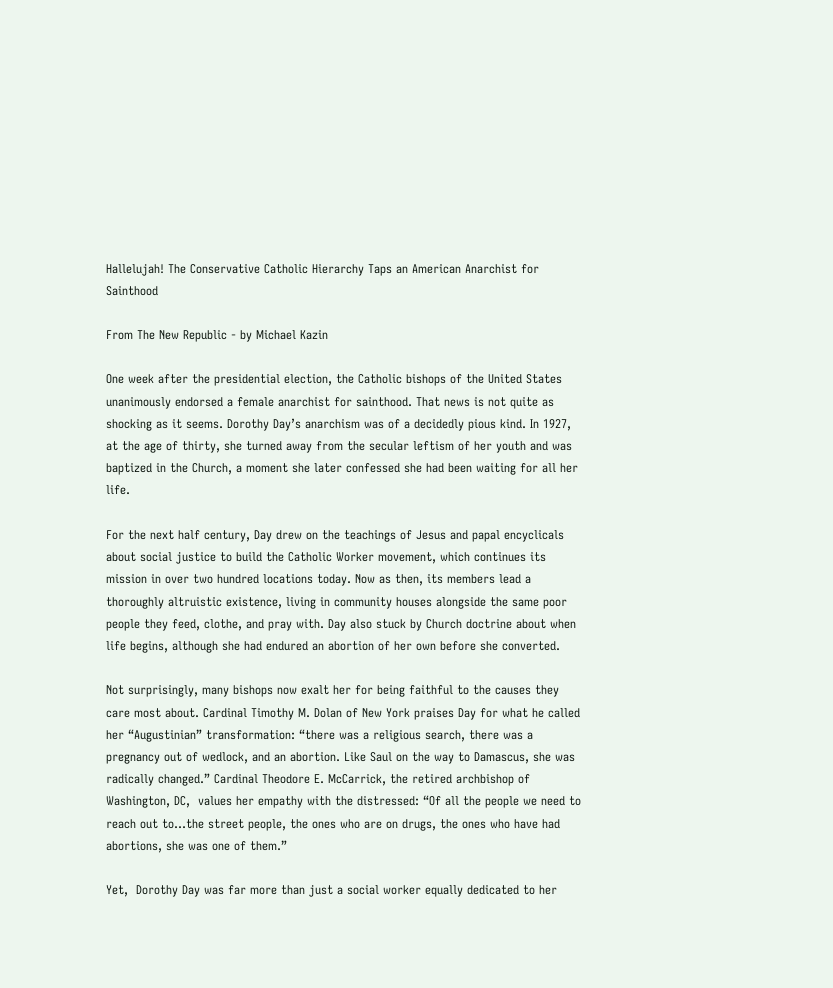Hallelujah! The Conservative Catholic Hierarchy Taps an American Anarchist for Sainthood

From The New Republic - by Michael Kazin

One week after the presidential election, the Catholic bishops of the United States unanimously endorsed a female anarchist for sainthood. That news is not quite as shocking as it seems. Dorothy Day’s anarchism was of a decidedly pious kind. In 1927, at the age of thirty, she turned away from the secular leftism of her youth and was baptized in the Church, a moment she later confessed she had been waiting for all her life.

For the next half century, Day drew on the teachings of Jesus and papal encyclicals about social justice to build the Catholic Worker movement, which continues its mission in over two hundred locations today. Now as then, its members lead a thoroughly altruistic existence, living in community houses alongside the same poor people they feed, clothe, and pray with. Day also stuck by Church doctrine about when life begins, although she had endured an abortion of her own before she converted.

Not surprisingly, many bishops now exalt her for being faithful to the causes they care most about. Cardinal Timothy M. Dolan of New York praises Day for what he called her “Augustinian” transformation: “there was a religious search, there was a pregnancy out of wedlock, and an abortion. Like Saul on the way to Damascus, she was radically changed.” Cardinal Theodore E. McCarrick, the retired archbishop of Washington, DC,  values her empathy with the distressed: “Of all the people we need to reach out to…the street people, the ones who are on drugs, the ones who have had abortions, she was one of them.”

Yet,  Dorothy Day was far more than just a social worker equally dedicated to her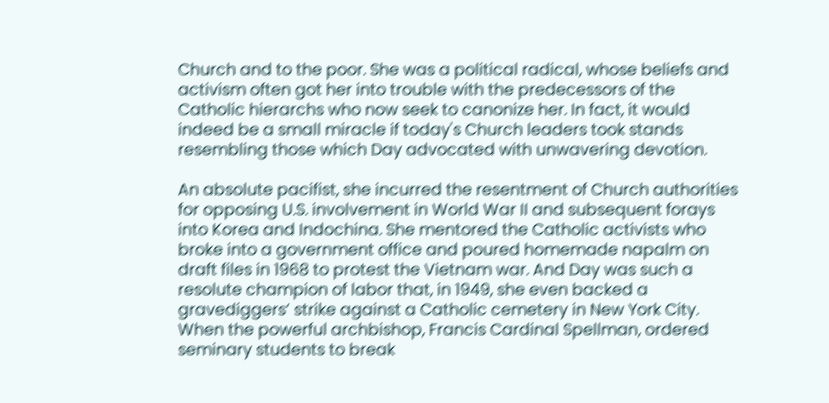Church and to the poor. She was a political radical, whose beliefs and activism often got her into trouble with the predecessors of the Catholic hierarchs who now seek to canonize her. In fact, it would indeed be a small miracle if today's Church leaders took stands resembling those which Day advocated with unwavering devotion.

An absolute pacifist, she incurred the resentment of Church authorities for opposing U.S. involvement in World War II and subsequent forays into Korea and Indochina. She mentored the Catholic activists who broke into a government office and poured homemade napalm on draft files in 1968 to protest the Vietnam war. And Day was such a resolute champion of labor that, in 1949, she even backed a gravediggers’ strike against a Catholic cemetery in New York City. When the powerful archbishop, Francis Cardinal Spellman, ordered seminary students to break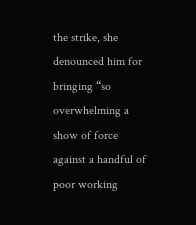the strike, she denounced him for bringing “so overwhelming a show of force against a handful of poor working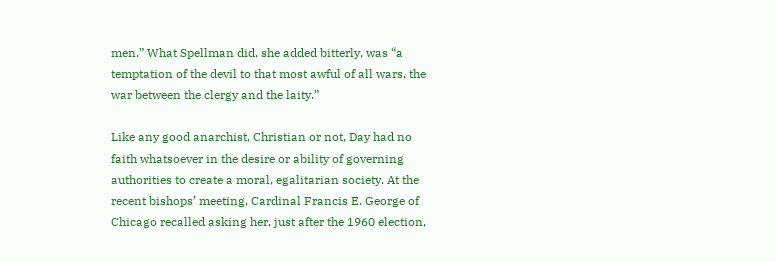men.” What Spellman did, she added bitterly, was “a temptation of the devil to that most awful of all wars, the war between the clergy and the laity.”

Like any good anarchist, Christian or not, Day had no faith whatsoever in the desire or ability of governing authorities to create a moral, egalitarian society. At the recent bishops’ meeting, Cardinal Francis E. George of Chicago recalled asking her, just after the 1960 election,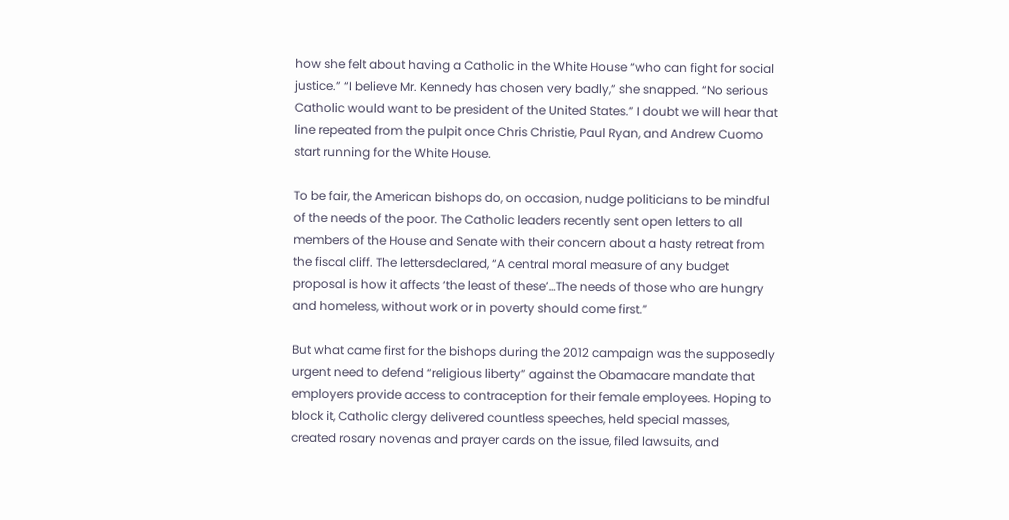how she felt about having a Catholic in the White House “who can fight for social justice.” “I believe Mr. Kennedy has chosen very badly,” she snapped. “No serious Catholic would want to be president of the United States.” I doubt we will hear that line repeated from the pulpit once Chris Christie, Paul Ryan, and Andrew Cuomo start running for the White House.

To be fair, the American bishops do, on occasion, nudge politicians to be mindful of the needs of the poor. The Catholic leaders recently sent open letters to all members of the House and Senate with their concern about a hasty retreat from the fiscal cliff. The lettersdeclared, “A central moral measure of any budget proposal is how it affects ‘the least of these’…The needs of those who are hungry and homeless, without work or in poverty should come first.”

But what came first for the bishops during the 2012 campaign was the supposedly urgent need to defend “religious liberty” against the Obamacare mandate that employers provide access to contraception for their female employees. Hoping to block it, Catholic clergy delivered countless speeches, held special masses, created rosary novenas and prayer cards on the issue, filed lawsuits, and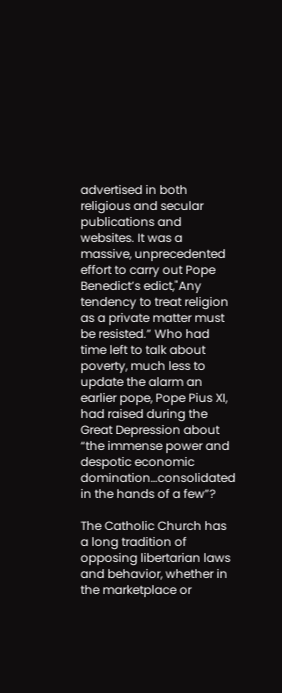advertised in both religious and secular publications and websites. It was a massive, unprecedented effort to carry out Pope Benedict’s edict,"Any tendency to treat religion as a private matter must be resisted.” Who had time left to talk about poverty, much less to update the alarm an earlier pope, Pope Pius XI, had raised during the Great Depression about “the immense power and despotic economic domination…consolidated in the hands of a few”?

The Catholic Church has a long tradition of opposing libertarian laws and behavior, whether in the marketplace or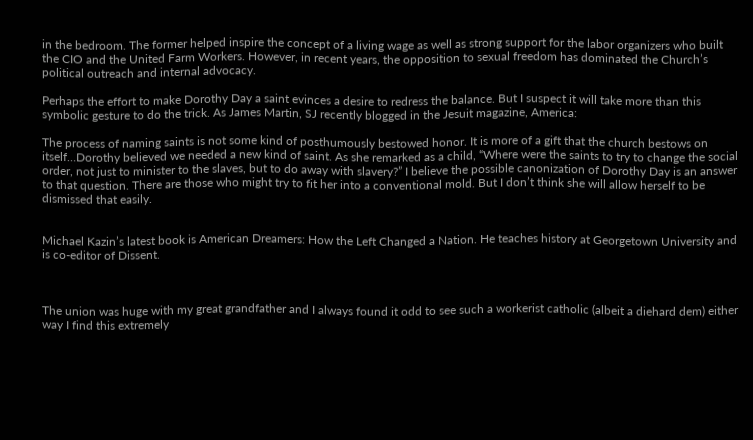in the bedroom. The former helped inspire the concept of a living wage as well as strong support for the labor organizers who built the CIO and the United Farm Workers. However, in recent years, the opposition to sexual freedom has dominated the Church’s political outreach and internal advocacy.

Perhaps the effort to make Dorothy Day a saint evinces a desire to redress the balance. But I suspect it will take more than this symbolic gesture to do the trick. As James Martin, SJ recently blogged in the Jesuit magazine, America:

The process of naming saints is not some kind of posthumously bestowed honor. It is more of a gift that the church bestows on itself…Dorothy believed we needed a new kind of saint. As she remarked as a child, “Where were the saints to try to change the social order, not just to minister to the slaves, but to do away with slavery?” I believe the possible canonization of Dorothy Day is an answer to that question. There are those who might try to fit her into a conventional mold. But I don’t think she will allow herself to be dismissed that easily.


Michael Kazin’s latest book is American Dreamers: How the Left Changed a Nation. He teaches history at Georgetown University and is co-editor of Dissent.



The union was huge with my great grandfather and I always found it odd to see such a workerist catholic (albeit a diehard dem) either way I find this extremely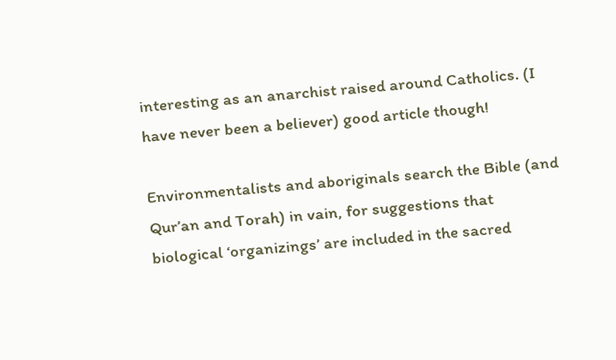interesting as an anarchist raised around Catholics. (I have never been a believer) good article though!

Environmentalists and aboriginals search the Bible (and Qur’an and Torah) in vain, for suggestions that biological ‘organizings’ are included in the sacred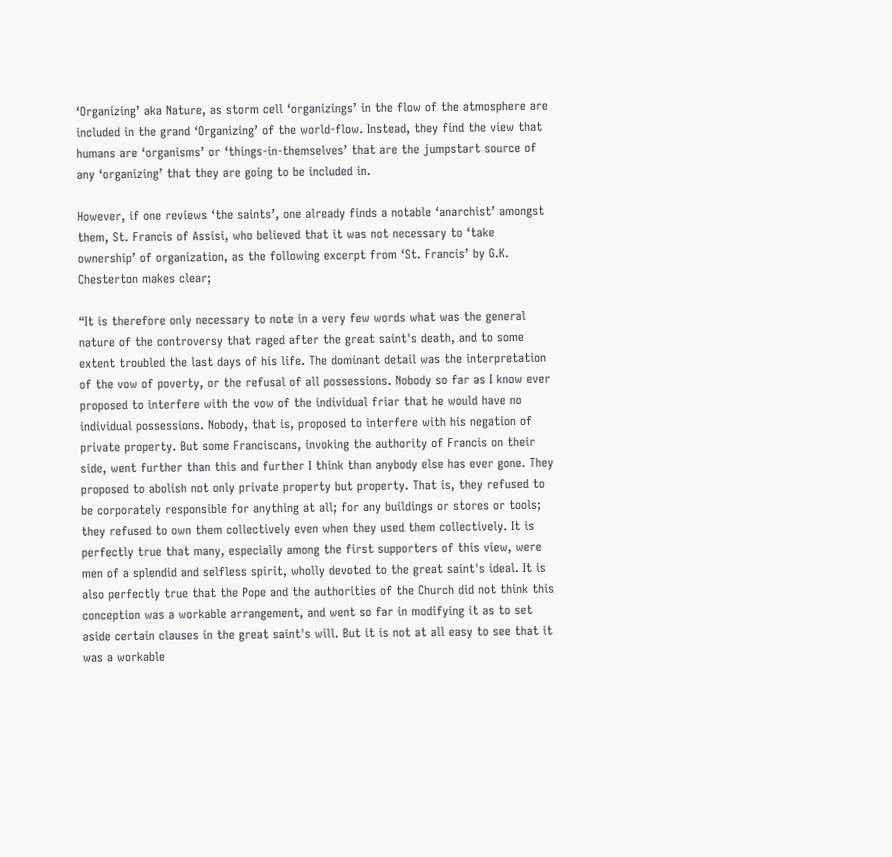‘Organizing’ aka Nature, as storm cell ‘organizings’ in the flow of the atmosphere are included in the grand ‘Organizing’ of the world-flow. Instead, they find the view that humans are ‘organisms’ or ‘things-in-themselves’ that are the jumpstart source of any ‘organizing’ that they are going to be included in.

However, if one reviews ‘the saints’, one already finds a notable ‘anarchist’ amongst them, St. Francis of Assisi, who believed that it was not necessary to ‘take ownership’ of organization, as the following excerpt from ‘St. Francis’ by G.K. Chesterton makes clear;

“It is therefore only necessary to note in a very few words what was the general nature of the controversy that raged after the great saint's death, and to some extent troubled the last days of his life. The dominant detail was the interpretation of the vow of poverty, or the refusal of all possessions. Nobody so far as I know ever proposed to interfere with the vow of the individual friar that he would have no individual possessions. Nobody, that is, proposed to interfere with his negation of private property. But some Franciscans, invoking the authority of Francis on their side, went further than this and further I think than anybody else has ever gone. They proposed to abolish not only private property but property. That is, they refused to be corporately responsible for anything at all; for any buildings or stores or tools; they refused to own them collectively even when they used them collectively. It is perfectly true that many, especially among the first supporters of this view, were men of a splendid and selfless spirit, wholly devoted to the great saint's ideal. It is also perfectly true that the Pope and the authorities of the Church did not think this conception was a workable arrangement, and went so far in modifying it as to set aside certain clauses in the great saint's will. But it is not at all easy to see that it was a workable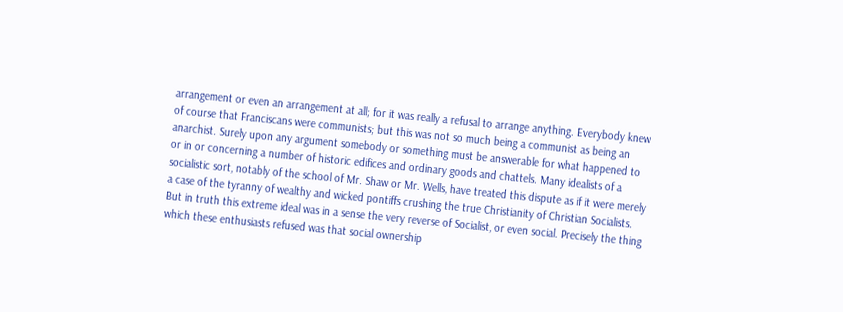arrangement or even an arrangement at all; for it was really a refusal to arrange anything. Everybody knew of course that Franciscans were communists; but this was not so much being a communist as being an anarchist. Surely upon any argument somebody or something must be answerable for what happened to or in or concerning a number of historic edifices and ordinary goods and chattels. Many idealists of a socialistic sort, notably of the school of Mr. Shaw or Mr. Wells, have treated this dispute as if it were merely a case of the tyranny of wealthy and wicked pontiffs crushing the true Christianity of Christian Socialists. But in truth this extreme ideal was in a sense the very reverse of Socialist, or even social. Precisely the thing which these enthusiasts refused was that social ownership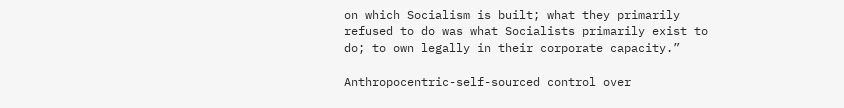on which Socialism is built; what they primarily refused to do was what Socialists primarily exist to do; to own legally in their corporate capacity.”

Anthropocentric-self-sourced control over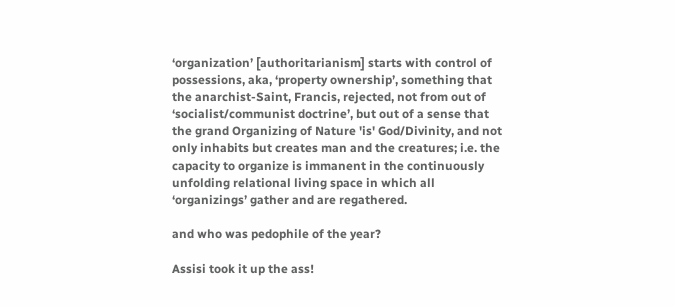‘organization’ [authoritarianism] starts with control of possessions, aka, ‘property ownership’, something that the anarchist-Saint, Francis, rejected, not from out of ‘socialist/communist doctrine’, but out of a sense that the grand Organizing of Nature 'is' God/Divinity, and not only inhabits but creates man and the creatures; i.e. the capacity to organize is immanent in the continuously unfolding relational living space in which all ‘organizings’ gather and are regathered.

and who was pedophile of the year?

Assisi took it up the ass!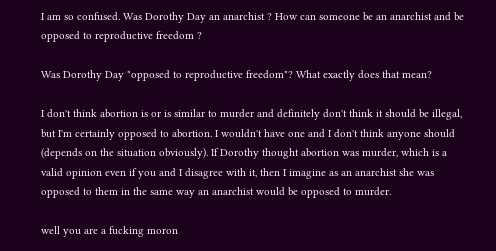I am so confused. Was Dorothy Day an anarchist ? How can someone be an anarchist and be opposed to reproductive freedom ?

Was Dorothy Day "opposed to reproductive freedom"? What exactly does that mean?

I don't think abortion is or is similar to murder and definitely don't think it should be illegal, but I'm certainly opposed to abortion. I wouldn't have one and I don't think anyone should (depends on the situation obviously). If Dorothy thought abortion was murder, which is a valid opinion even if you and I disagree with it, then I imagine as an anarchist she was opposed to them in the same way an anarchist would be opposed to murder.

well you are a fucking moron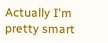Actually I'm pretty smart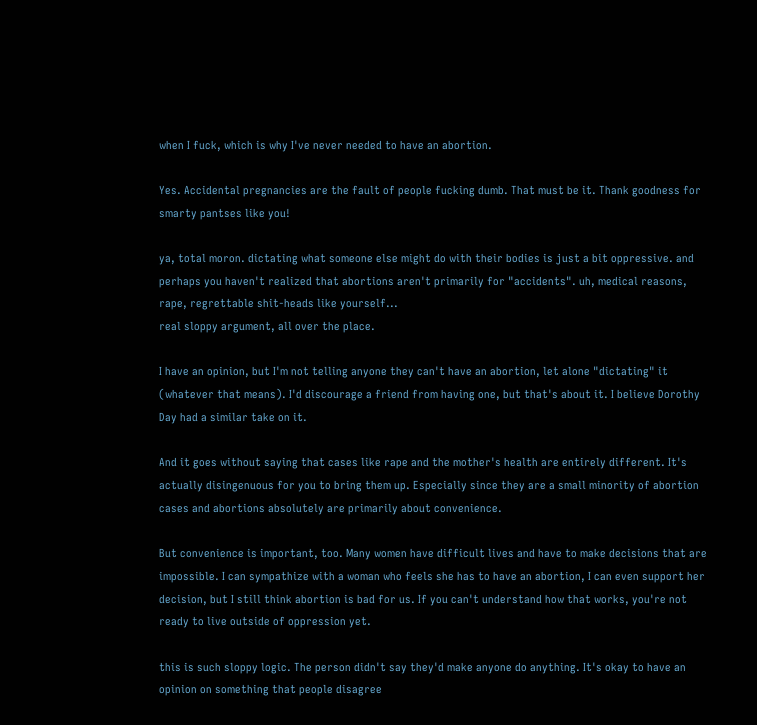when I fuck, which is why I've never needed to have an abortion.

Yes. Accidental pregnancies are the fault of people fucking dumb. That must be it. Thank goodness for smarty pantses like you!

ya, total moron. dictating what someone else might do with their bodies is just a bit oppressive. and perhaps you haven't realized that abortions aren't primarily for "accidents". uh, medical reasons, rape, regrettable shit-heads like yourself...
real sloppy argument, all over the place.

I have an opinion, but I'm not telling anyone they can't have an abortion, let alone "dictating" it (whatever that means). I'd discourage a friend from having one, but that's about it. I believe Dorothy Day had a similar take on it.

And it goes without saying that cases like rape and the mother's health are entirely different. It's actually disingenuous for you to bring them up. Especially since they are a small minority of abortion cases and abortions absolutely are primarily about convenience.

But convenience is important, too. Many women have difficult lives and have to make decisions that are impossible. I can sympathize with a woman who feels she has to have an abortion, I can even support her decision, but I still think abortion is bad for us. If you can't understand how that works, you're not ready to live outside of oppression yet.

this is such sloppy logic. The person didn't say they'd make anyone do anything. It's okay to have an opinion on something that people disagree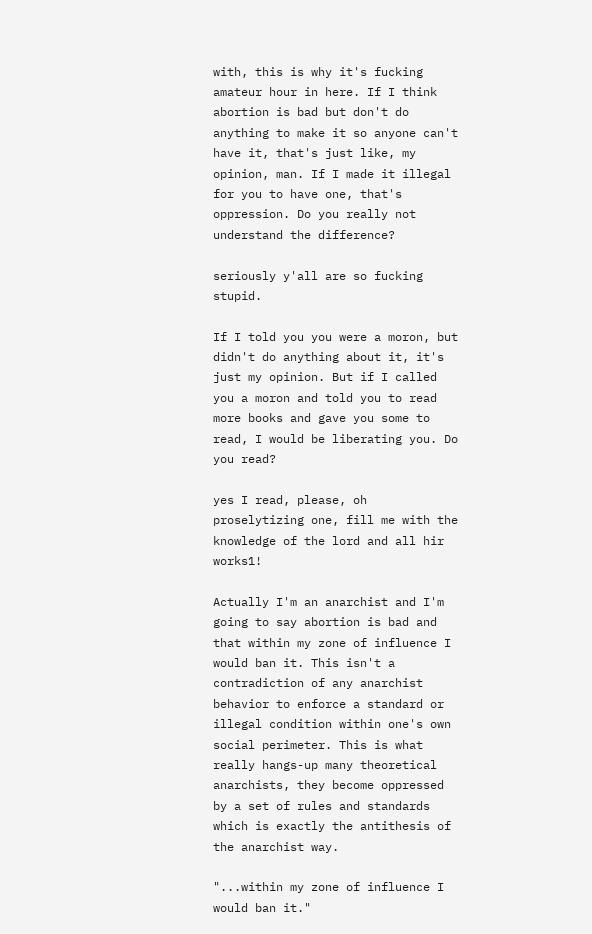with, this is why it's fucking amateur hour in here. If I think abortion is bad but don't do anything to make it so anyone can't have it, that's just like, my opinion, man. If I made it illegal for you to have one, that's oppression. Do you really not understand the difference?

seriously y'all are so fucking stupid.

If I told you you were a moron, but didn't do anything about it, it's just my opinion. But if I called you a moron and told you to read more books and gave you some to read, I would be liberating you. Do you read?

yes I read, please, oh proselytizing one, fill me with the knowledge of the lord and all hir works1!

Actually I'm an anarchist and I'm going to say abortion is bad and that within my zone of influence I would ban it. This isn't a contradiction of any anarchist behavior to enforce a standard or illegal condition within one's own social perimeter. This is what really hangs-up many theoretical anarchists, they become oppressed by a set of rules and standards which is exactly the antithesis of the anarchist way.

"...within my zone of influence I would ban it."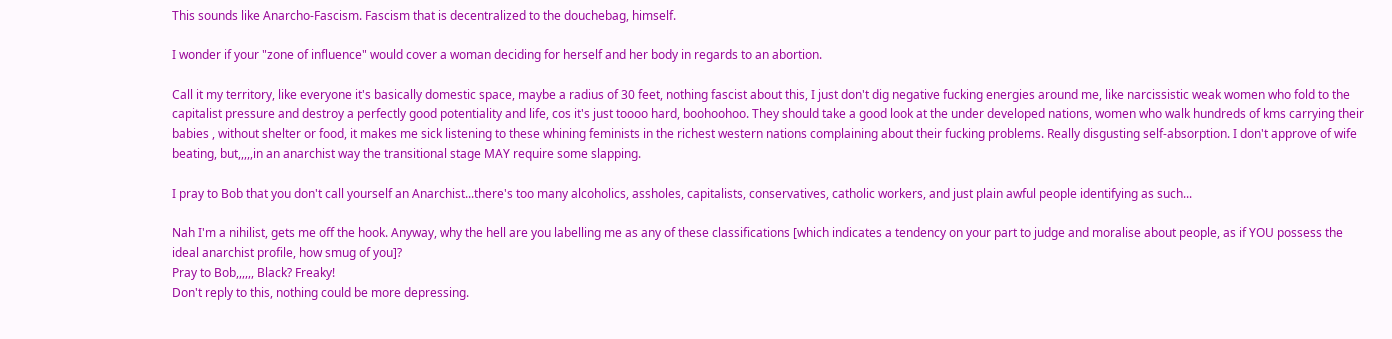This sounds like Anarcho-Fascism. Fascism that is decentralized to the douchebag, himself.

I wonder if your "zone of influence" would cover a woman deciding for herself and her body in regards to an abortion.

Call it my territory, like everyone it's basically domestic space, maybe a radius of 30 feet, nothing fascist about this, I just don't dig negative fucking energies around me, like narcissistic weak women who fold to the capitalist pressure and destroy a perfectly good potentiality and life, cos it's just toooo hard, boohoohoo. They should take a good look at the under developed nations, women who walk hundreds of kms carrying their babies , without shelter or food, it makes me sick listening to these whining feminists in the richest western nations complaining about their fucking problems. Really disgusting self-absorption. I don't approve of wife beating, but,,,,,in an anarchist way the transitional stage MAY require some slapping.

I pray to Bob that you don't call yourself an Anarchist...there's too many alcoholics, assholes, capitalists, conservatives, catholic workers, and just plain awful people identifying as such...

Nah I'm a nihilist, gets me off the hook. Anyway, why the hell are you labelling me as any of these classifications [which indicates a tendency on your part to judge and moralise about people, as if YOU possess the ideal anarchist profile, how smug of you]?
Pray to Bob,,,,,, Black? Freaky!
Don't reply to this, nothing could be more depressing.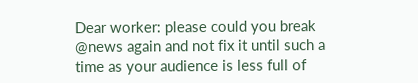Dear worker: please could you break @news again and not fix it until such a time as your audience is less full of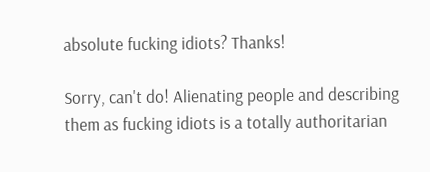absolute fucking idiots? Thanks!

Sorry, can't do! Alienating people and describing them as fucking idiots is a totally authoritarian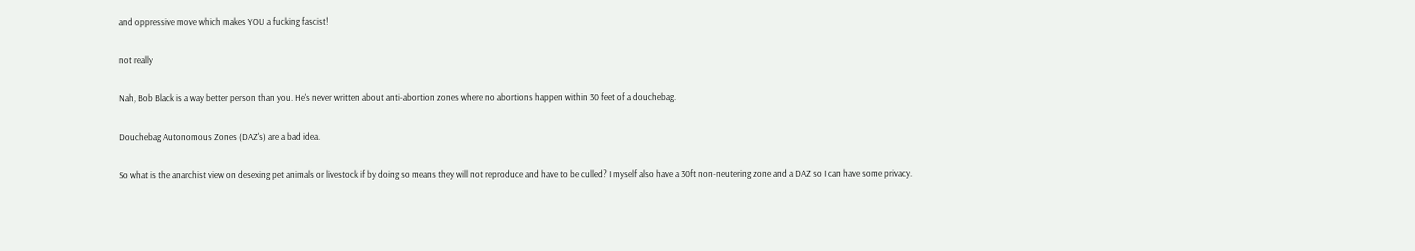and oppressive move which makes YOU a fucking fascist!

not really

Nah, Bob Black is a way better person than you. He's never written about anti-abortion zones where no abortions happen within 30 feet of a douchebag.

Douchebag Autonomous Zones (DAZ's) are a bad idea.

So what is the anarchist view on desexing pet animals or livestock if by doing so means they will not reproduce and have to be culled? I myself also have a 30ft non-neutering zone and a DAZ so I can have some privacy.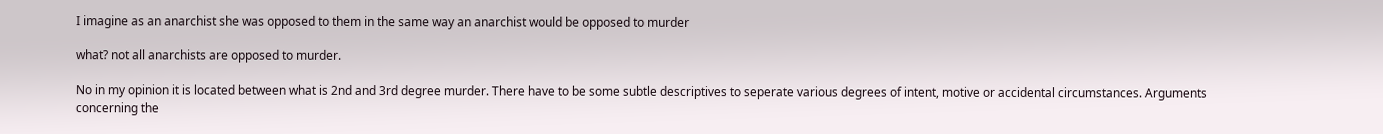I imagine as an anarchist she was opposed to them in the same way an anarchist would be opposed to murder

what? not all anarchists are opposed to murder.

No in my opinion it is located between what is 2nd and 3rd degree murder. There have to be some subtle descriptives to seperate various degrees of intent, motive or accidental circumstances. Arguments concerning the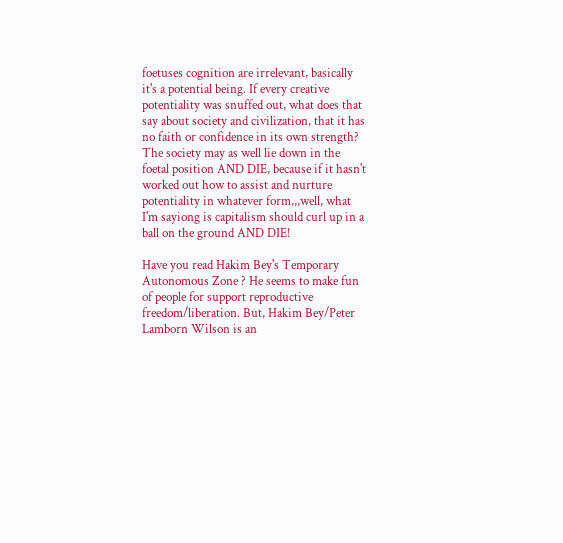foetuses cognition are irrelevant, basically it's a potential being. If every creative potentiality was snuffed out, what does that say about society and civilization, that it has no faith or confidence in its own strength? The society may as well lie down in the foetal position AND DIE, because if it hasn't worked out how to assist and nurture potentiality in whatever form,,,well, what I'm sayiong is capitalism should curl up in a ball on the ground AND DIE!

Have you read Hakim Bey's Temporary Autonomous Zone ? He seems to make fun of people for support reproductive freedom/liberation. But, Hakim Bey/Peter Lamborn Wilson is an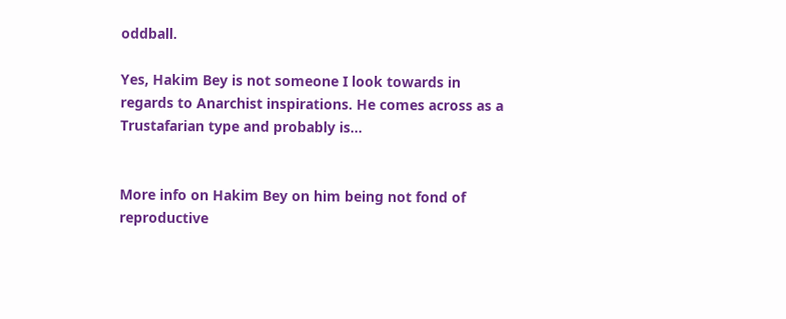oddball.

Yes, Hakim Bey is not someone I look towards in regards to Anarchist inspirations. He comes across as a Trustafarian type and probably is...


More info on Hakim Bey on him being not fond of reproductive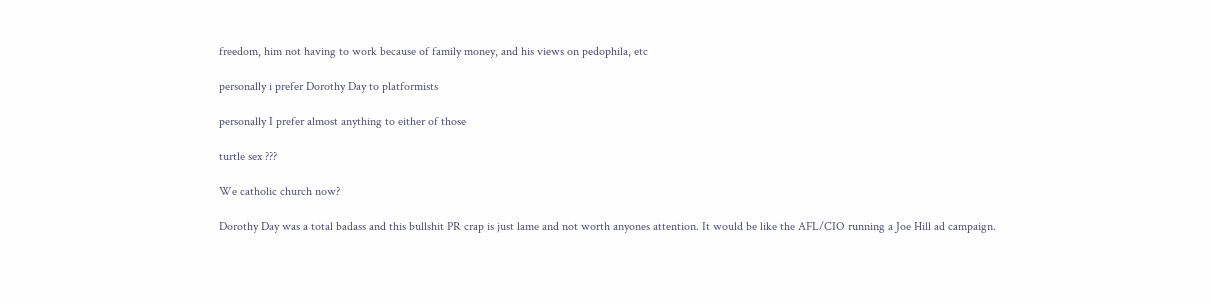freedom, him not having to work because of family money, and his views on pedophila, etc

personally i prefer Dorothy Day to platformists

personally I prefer almost anything to either of those

turtle sex ???

We catholic church now?

Dorothy Day was a total badass and this bullshit PR crap is just lame and not worth anyones attention. It would be like the AFL/CIO running a Joe Hill ad campaign.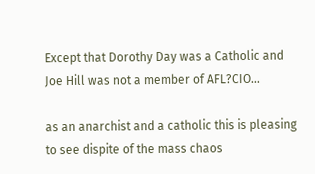Except that Dorothy Day was a Catholic and Joe Hill was not a member of AFL?CIO...

as an anarchist and a catholic this is pleasing to see dispite of the mass chaos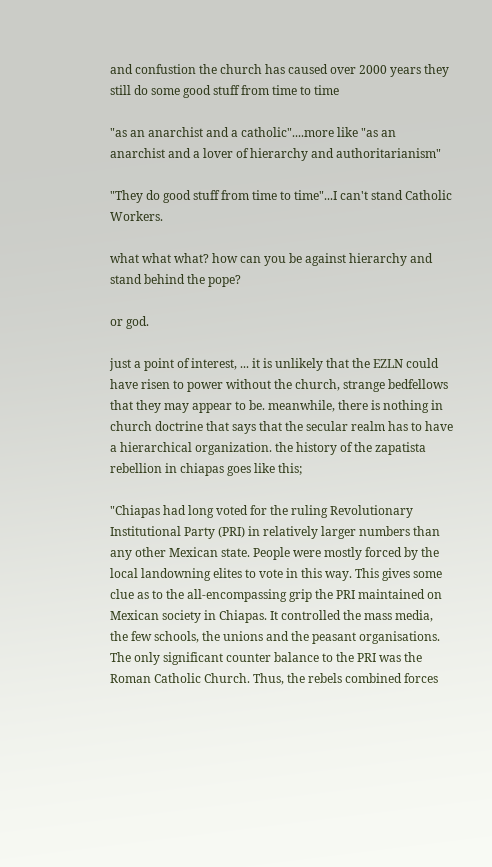and confustion the church has caused over 2000 years they still do some good stuff from time to time

"as an anarchist and a catholic"....more like "as an anarchist and a lover of hierarchy and authoritarianism"

"They do good stuff from time to time"...I can't stand Catholic Workers.

what what what? how can you be against hierarchy and stand behind the pope?

or god.

just a point of interest, ... it is unlikely that the EZLN could have risen to power without the church, strange bedfellows that they may appear to be. meanwhile, there is nothing in church doctrine that says that the secular realm has to have a hierarchical organization. the history of the zapatista rebellion in chiapas goes like this;

"Chiapas had long voted for the ruling Revolutionary Institutional Party (PRI) in relatively larger numbers than any other Mexican state. People were mostly forced by the local landowning elites to vote in this way. This gives some clue as to the all-encompassing grip the PRI maintained on Mexican society in Chiapas. It controlled the mass media, the few schools, the unions and the peasant organisations. The only significant counter balance to the PRI was the Roman Catholic Church. Thus, the rebels combined forces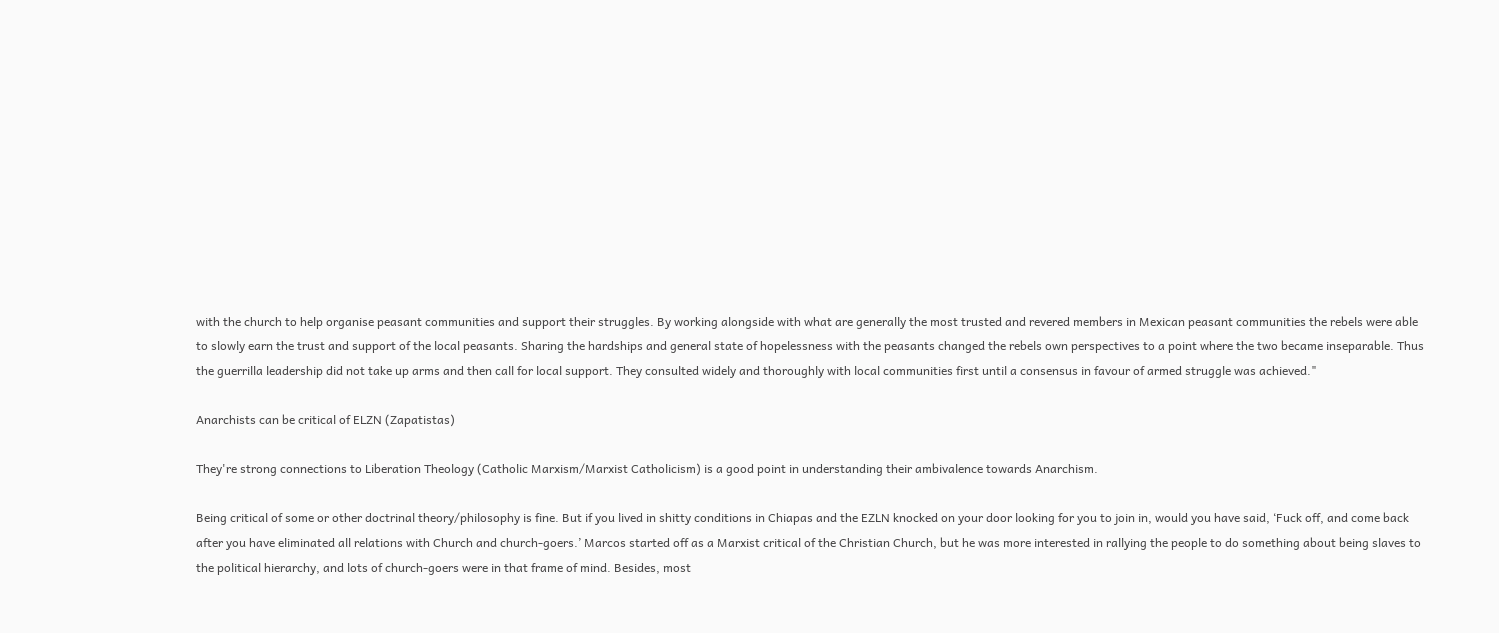with the church to help organise peasant communities and support their struggles. By working alongside with what are generally the most trusted and revered members in Mexican peasant communities the rebels were able to slowly earn the trust and support of the local peasants. Sharing the hardships and general state of hopelessness with the peasants changed the rebels own perspectives to a point where the two became inseparable. Thus the guerrilla leadership did not take up arms and then call for local support. They consulted widely and thoroughly with local communities first until a consensus in favour of armed struggle was achieved."

Anarchists can be critical of ELZN (Zapatistas)

They're strong connections to Liberation Theology (Catholic Marxism/Marxist Catholicism) is a good point in understanding their ambivalence towards Anarchism.

Being critical of some or other doctrinal theory/philosophy is fine. But if you lived in shitty conditions in Chiapas and the EZLN knocked on your door looking for you to join in, would you have said, ‘Fuck off, and come back after you have eliminated all relations with Church and church-goers.’ Marcos started off as a Marxist critical of the Christian Church, but he was more interested in rallying the people to do something about being slaves to the political hierarchy, and lots of church-goers were in that frame of mind. Besides, most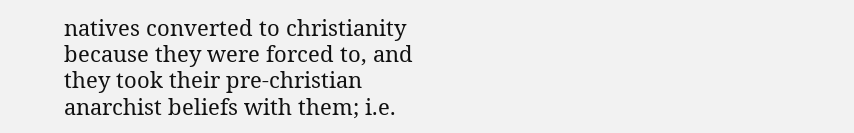natives converted to christianity because they were forced to, and they took their pre-christian anarchist beliefs with them; i.e.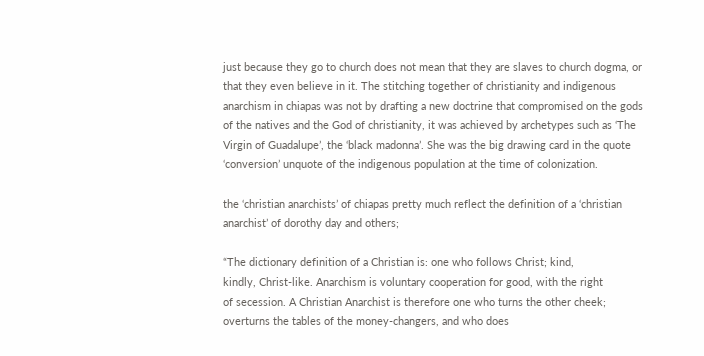just because they go to church does not mean that they are slaves to church dogma, or that they even believe in it. The stitching together of christianity and indigenous anarchism in chiapas was not by drafting a new doctrine that compromised on the gods of the natives and the God of christianity, it was achieved by archetypes such as ‘The Virgin of Guadalupe’, the ‘black madonna’. She was the big drawing card in the quote ‘conversion’ unquote of the indigenous population at the time of colonization.

the ‘christian anarchists’ of chiapas pretty much reflect the definition of a ‘christian anarchist’ of dorothy day and others;

“The dictionary definition of a Christian is: one who follows Christ; kind,
kindly, Christ-like. Anarchism is voluntary cooperation for good, with the right
of secession. A Christian Anarchist is therefore one who turns the other cheek;
overturns the tables of the money-changers, and who does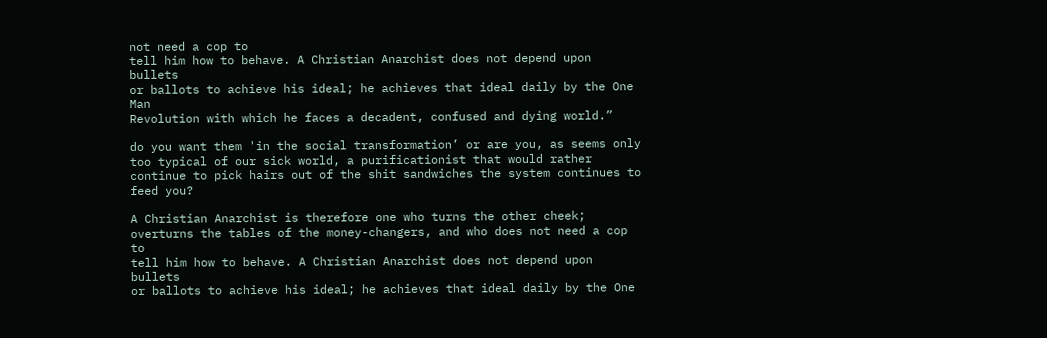not need a cop to
tell him how to behave. A Christian Anarchist does not depend upon bullets
or ballots to achieve his ideal; he achieves that ideal daily by the One Man
Revolution with which he faces a decadent, confused and dying world.”

do you want them 'in the social transformation’ or are you, as seems only too typical of our sick world, a purificationist that would rather continue to pick hairs out of the shit sandwiches the system continues to feed you?

A Christian Anarchist is therefore one who turns the other cheek;
overturns the tables of the money-changers, and who does not need a cop to
tell him how to behave. A Christian Anarchist does not depend upon bullets
or ballots to achieve his ideal; he achieves that ideal daily by the One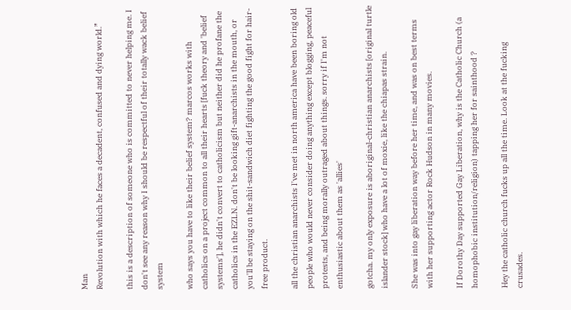Man
Revolution with which he faces a decadent, confused and dying world.”

this is a description of someone who is committed to never helping me. I don't see any reason why I should be respectful of their totally wack belief system

who says you have to like their belief system? marcos works with catholics on a project common to all their hearts [fuck theory and 'belief systems'], he didn't convert to catholicism but neither did he profane the catholics in the EZLN. don't be looking gift-anarchists in the mouth, or you'll be staying on the shit-sandwich diet fighting the good fight for hair-free product.

all the christian anarchists I've met in north america have been boring old people who would never consider doing anything except blogging, peaceful protests, and being morally outraged about things. sorry if I'm not enthusiastic about them as 'allies'

gotcha. my only exposure is aboriginal-christian anarchists [original turtle islander stock] who have a lot of moxie, like the chiapas strain.

She was into gay liberation way before her time, and was on best terms with her supporting actor Rock Hudson in many movies.

If Dorothy Day supported Gay Liberation, why is the Catholic Church (a homophobic institution/religion) tapping her for sainthood ?

Hey the catholic church fucks up all the time. Look at the fucking crusades.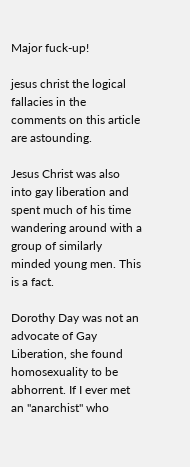Major fuck-up!

jesus christ the logical fallacies in the comments on this article are astounding.

Jesus Christ was also into gay liberation and spent much of his time wandering around with a group of similarly minded young men. This is a fact.

Dorothy Day was not an advocate of Gay Liberation, she found homosexuality to be abhorrent. If I ever met an "anarchist" who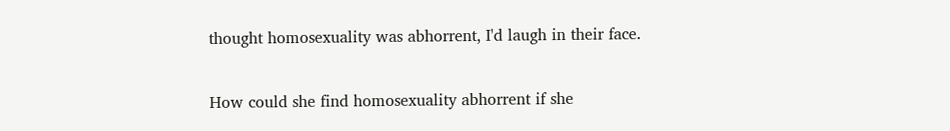thought homosexuality was abhorrent, I'd laugh in their face.

How could she find homosexuality abhorrent if she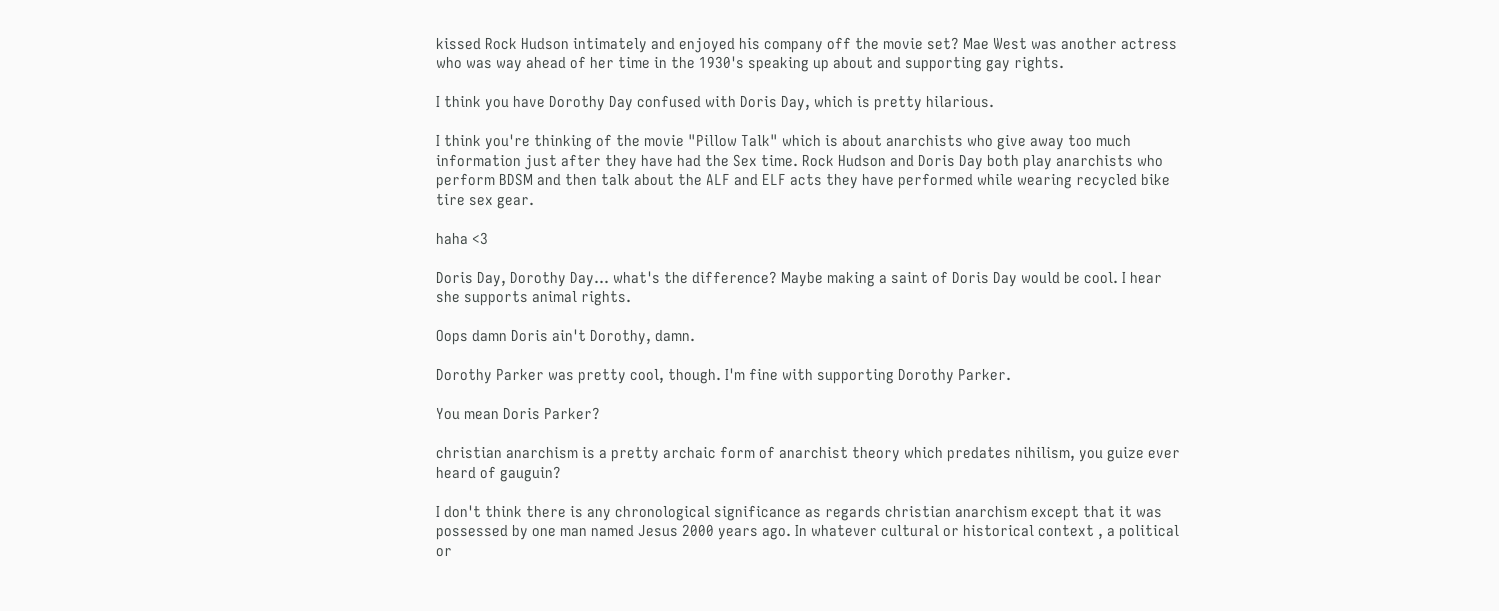kissed Rock Hudson intimately and enjoyed his company off the movie set? Mae West was another actress who was way ahead of her time in the 1930's speaking up about and supporting gay rights.

I think you have Dorothy Day confused with Doris Day, which is pretty hilarious.

I think you're thinking of the movie "Pillow Talk" which is about anarchists who give away too much information just after they have had the Sex time. Rock Hudson and Doris Day both play anarchists who perform BDSM and then talk about the ALF and ELF acts they have performed while wearing recycled bike tire sex gear.

haha <3

Doris Day, Dorothy Day... what's the difference? Maybe making a saint of Doris Day would be cool. I hear she supports animal rights.

Oops damn Doris ain't Dorothy, damn.

Dorothy Parker was pretty cool, though. I'm fine with supporting Dorothy Parker.

You mean Doris Parker?

christian anarchism is a pretty archaic form of anarchist theory which predates nihilism, you guize ever heard of gauguin?

I don't think there is any chronological significance as regards christian anarchism except that it was possessed by one man named Jesus 2000 years ago. In whatever cultural or historical context , a political or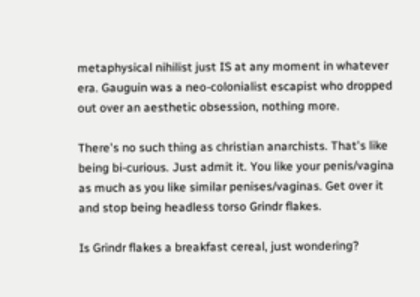metaphysical nihilist just IS at any moment in whatever era. Gauguin was a neo-colonialist escapist who dropped out over an aesthetic obsession, nothing more.

There's no such thing as christian anarchists. That's like being bi-curious. Just admit it. You like your penis/vagina as much as you like similar penises/vaginas. Get over it and stop being headless torso Grindr flakes.

Is Grindr flakes a breakfast cereal, just wondering?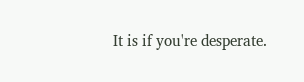It is if you're desperate.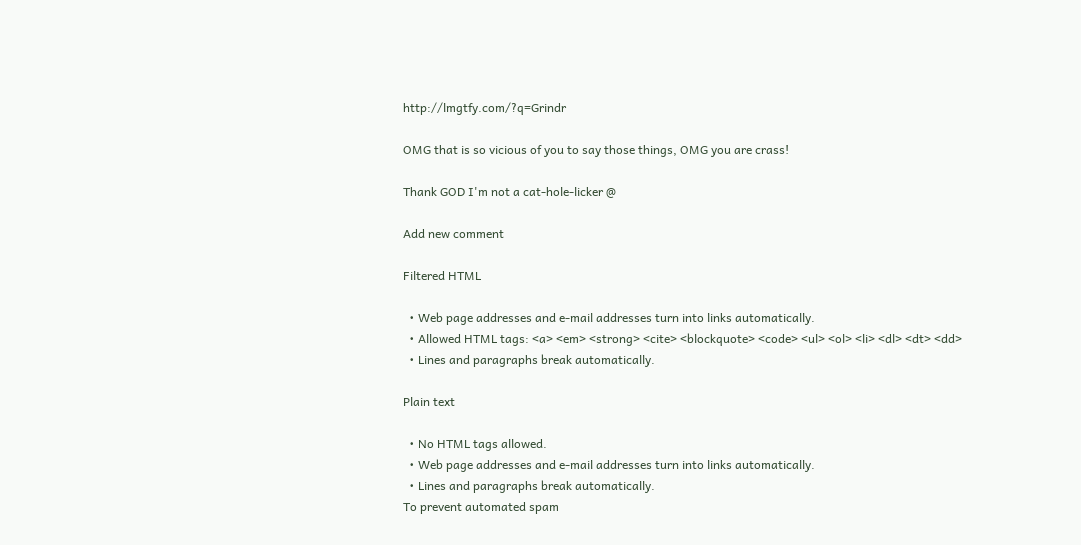http://lmgtfy.com/?q=Grindr

OMG that is so vicious of you to say those things, OMG you are crass!

Thank GOD I'm not a cat-hole-licker @

Add new comment

Filtered HTML

  • Web page addresses and e-mail addresses turn into links automatically.
  • Allowed HTML tags: <a> <em> <strong> <cite> <blockquote> <code> <ul> <ol> <li> <dl> <dt> <dd>
  • Lines and paragraphs break automatically.

Plain text

  • No HTML tags allowed.
  • Web page addresses and e-mail addresses turn into links automatically.
  • Lines and paragraphs break automatically.
To prevent automated spam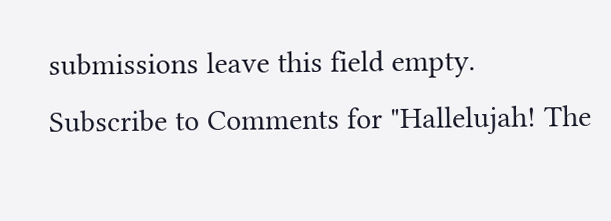submissions leave this field empty.
Subscribe to Comments for "Hallelujah! The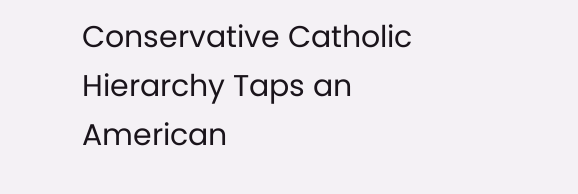Conservative Catholic Hierarchy Taps an American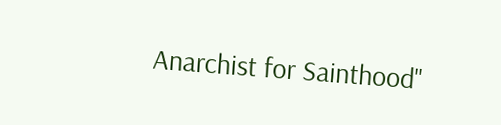Anarchist for Sainthood"